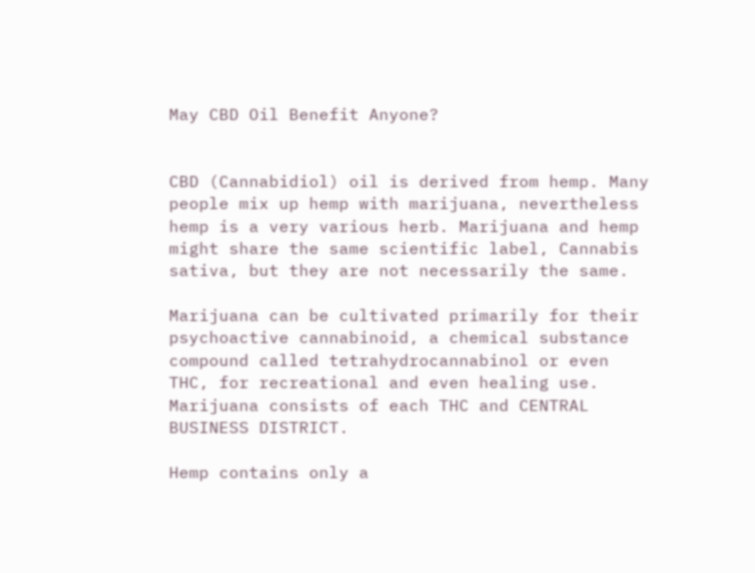May CBD Oil Benefit Anyone?


CBD (Cannabidiol) oil is derived from hemp. Many people mix up hemp with marijuana, nevertheless hemp is a very various herb. Marijuana and hemp might share the same scientific label, Cannabis sativa, but they are not necessarily the same.

Marijuana can be cultivated primarily for their psychoactive cannabinoid, a chemical substance compound called tetrahydrocannabinol or even THC, for recreational and even healing use. Marijuana consists of each THC and CENTRAL BUSINESS DISTRICT.

Hemp contains only a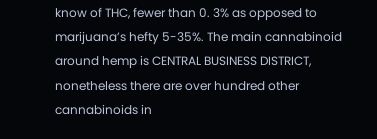know of THC, fewer than 0. 3% as opposed to marijuana’s hefty 5-35%. The main cannabinoid around hemp is CENTRAL BUSINESS DISTRICT, nonetheless there are over hundred other cannabinoids in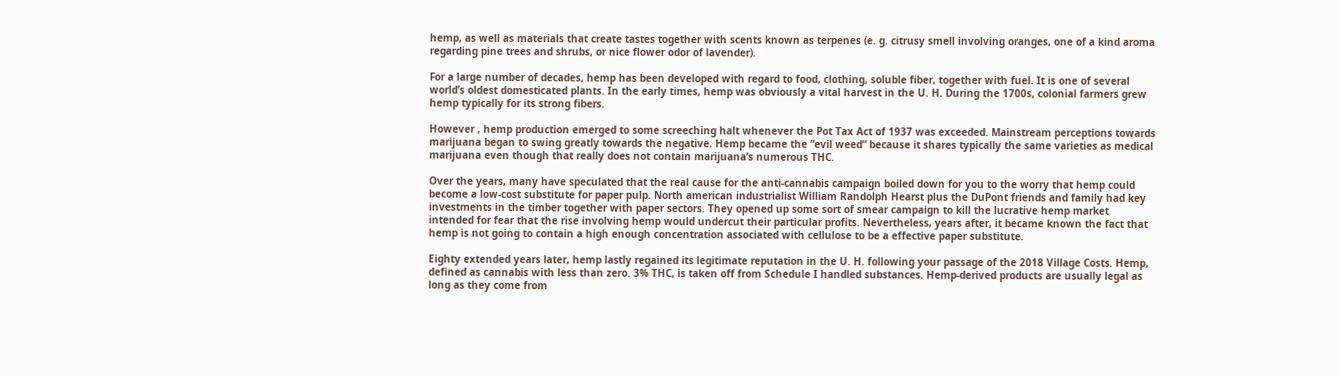hemp, as well as materials that create tastes together with scents known as terpenes (e. g. citrusy smell involving oranges, one of a kind aroma regarding pine trees and shrubs, or nice flower odor of lavender).

For a large number of decades, hemp has been developed with regard to food, clothing, soluble fiber, together with fuel. It is one of several world’s oldest domesticated plants. In the early times, hemp was obviously a vital harvest in the U. H. During the 1700s, colonial farmers grew hemp typically for its strong fibers.

However , hemp production emerged to some screeching halt whenever the Pot Tax Act of 1937 was exceeded. Mainstream perceptions towards marijuana began to swing greatly towards the negative. Hemp became the “evil weed” because it shares typically the same varieties as medical marijuana even though that really does not contain marijuana’s numerous THC.

Over the years, many have speculated that the real cause for the anti-cannabis campaign boiled down for you to the worry that hemp could become a low-cost substitute for paper pulp. North american industrialist William Randolph Hearst plus the DuPont friends and family had key investments in the timber together with paper sectors. They opened up some sort of smear campaign to kill the lucrative hemp market intended for fear that the rise involving hemp would undercut their particular profits. Nevertheless, years after, it became known the fact that hemp is not going to contain a high enough concentration associated with cellulose to be a effective paper substitute.

Eighty extended years later, hemp lastly regained its legitimate reputation in the U. H. following your passage of the 2018 Village Costs. Hemp, defined as cannabis with less than zero. 3% THC, is taken off from Schedule I handled substances. Hemp-derived products are usually legal as long as they come from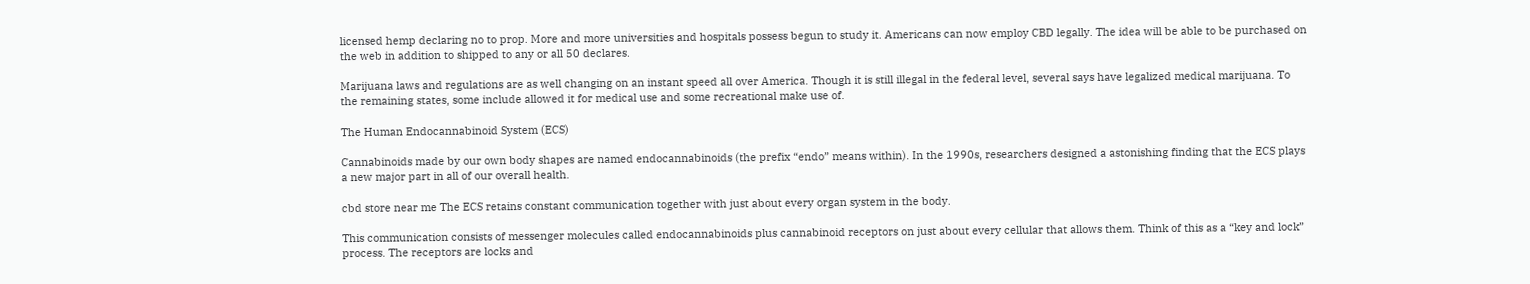licensed hemp declaring no to prop. More and more universities and hospitals possess begun to study it. Americans can now employ CBD legally. The idea will be able to be purchased on the web in addition to shipped to any or all 50 declares.

Marijuana laws and regulations are as well changing on an instant speed all over America. Though it is still illegal in the federal level, several says have legalized medical marijuana. To the remaining states, some include allowed it for medical use and some recreational make use of.

The Human Endocannabinoid System (ECS)

Cannabinoids made by our own body shapes are named endocannabinoids (the prefix “endo” means within). In the 1990s, researchers designed a astonishing finding that the ECS plays a new major part in all of our overall health.

cbd store near me The ECS retains constant communication together with just about every organ system in the body.

This communication consists of messenger molecules called endocannabinoids plus cannabinoid receptors on just about every cellular that allows them. Think of this as a “key and lock” process. The receptors are locks and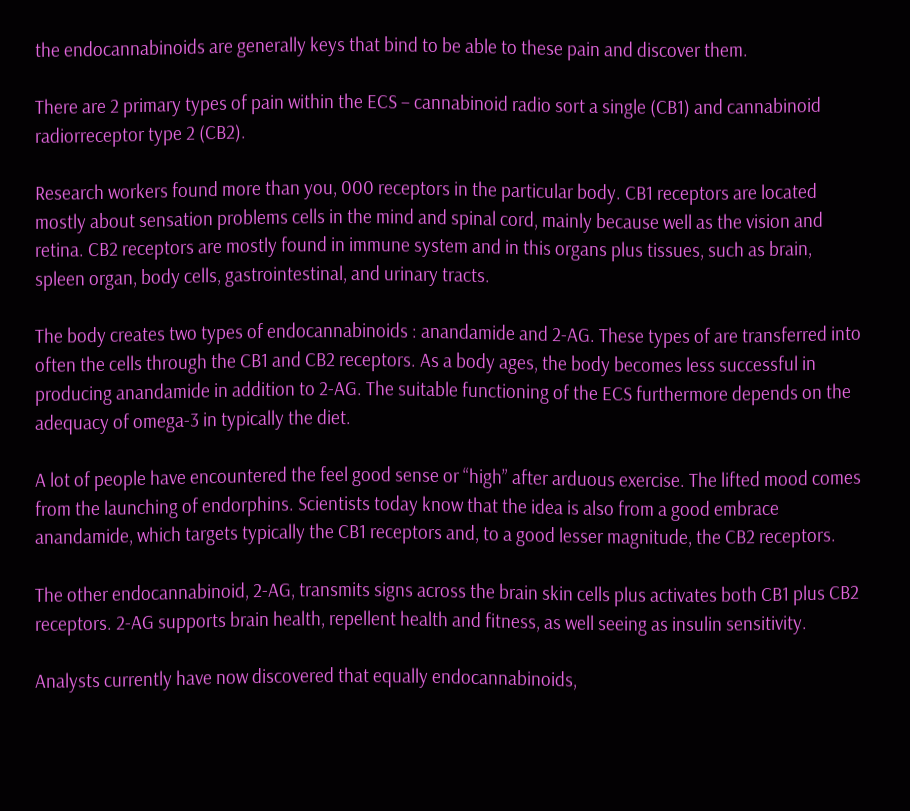the endocannabinoids are generally keys that bind to be able to these pain and discover them.

There are 2 primary types of pain within the ECS – cannabinoid radio sort a single (CB1) and cannabinoid radiorreceptor type 2 (CB2).

Research workers found more than you, 000 receptors in the particular body. CB1 receptors are located mostly about sensation problems cells in the mind and spinal cord, mainly because well as the vision and retina. CB2 receptors are mostly found in immune system and in this organs plus tissues, such as brain, spleen organ, body cells, gastrointestinal, and urinary tracts.

The body creates two types of endocannabinoids : anandamide and 2-AG. These types of are transferred into often the cells through the CB1 and CB2 receptors. As a body ages, the body becomes less successful in producing anandamide in addition to 2-AG. The suitable functioning of the ECS furthermore depends on the adequacy of omega-3 in typically the diet.

A lot of people have encountered the feel good sense or “high” after arduous exercise. The lifted mood comes from the launching of endorphins. Scientists today know that the idea is also from a good embrace anandamide, which targets typically the CB1 receptors and, to a good lesser magnitude, the CB2 receptors.

The other endocannabinoid, 2-AG, transmits signs across the brain skin cells plus activates both CB1 plus CB2 receptors. 2-AG supports brain health, repellent health and fitness, as well seeing as insulin sensitivity.

Analysts currently have now discovered that equally endocannabinoids,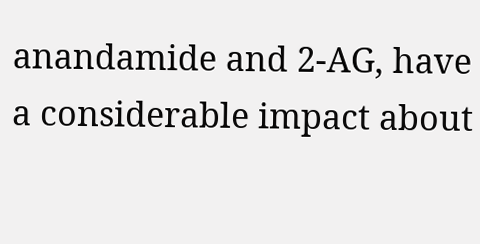anandamide and 2-AG, have a considerable impact about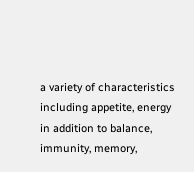a variety of characteristics including appetite, energy in addition to balance, immunity, memory,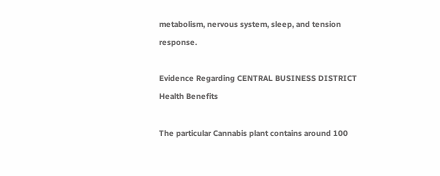metabolism, nervous system, sleep, and tension response.

Evidence Regarding CENTRAL BUSINESS DISTRICT Health Benefits

The particular Cannabis plant contains around 100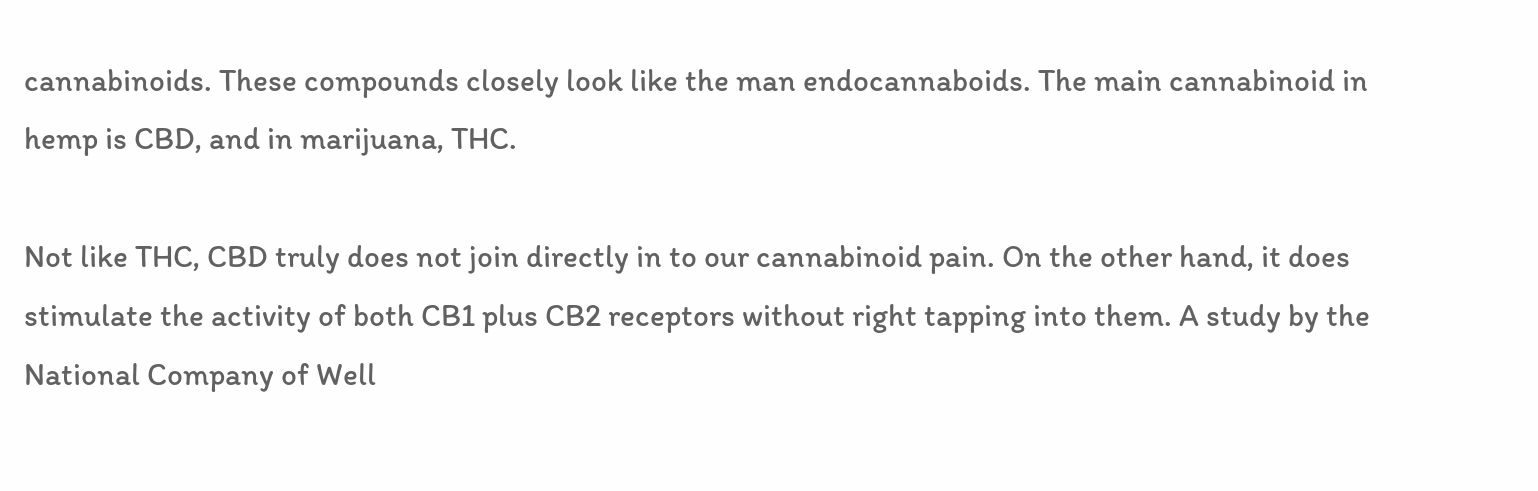cannabinoids. These compounds closely look like the man endocannaboids. The main cannabinoid in hemp is CBD, and in marijuana, THC.

Not like THC, CBD truly does not join directly in to our cannabinoid pain. On the other hand, it does stimulate the activity of both CB1 plus CB2 receptors without right tapping into them. A study by the National Company of Well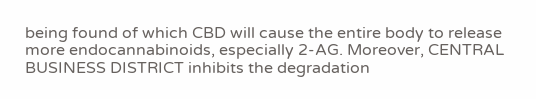being found of which CBD will cause the entire body to release more endocannabinoids, especially 2-AG. Moreover, CENTRAL BUSINESS DISTRICT inhibits the degradation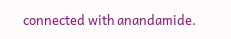connected with anandamide.